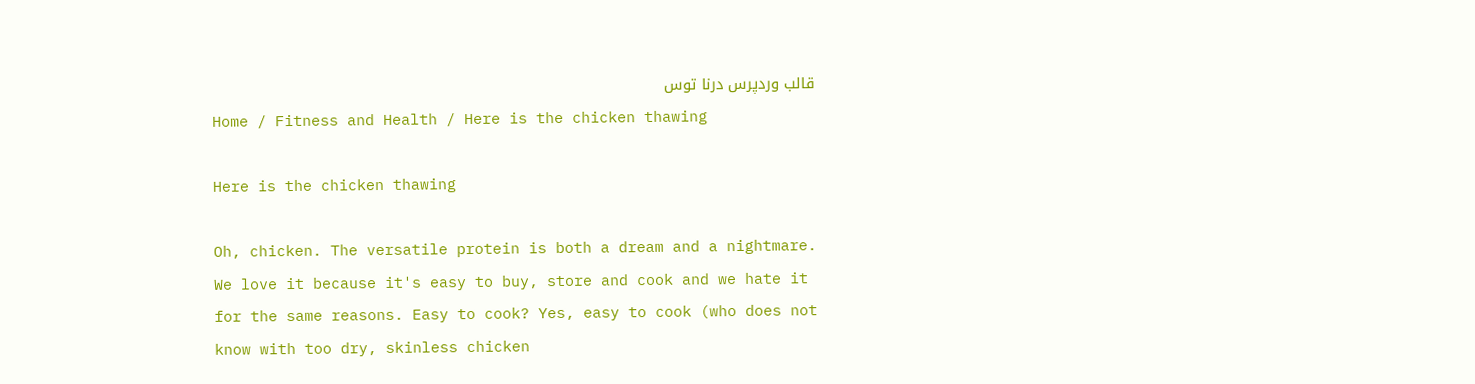قالب وردپرس درنا توس
Home / Fitness and Health / Here is the chicken thawing

Here is the chicken thawing

Oh, chicken. The versatile protein is both a dream and a nightmare. We love it because it's easy to buy, store and cook and we hate it for the same reasons. Easy to cook? Yes, easy to cook (who does not know with too dry, skinless chicken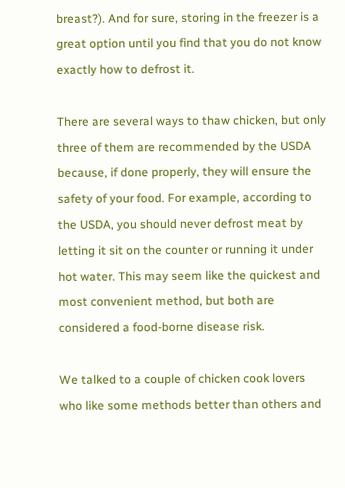breast?). And for sure, storing in the freezer is a great option until you find that you do not know exactly how to defrost it.

There are several ways to thaw chicken, but only three of them are recommended by the USDA because, if done properly, they will ensure the safety of your food. For example, according to the USDA, you should never defrost meat by letting it sit on the counter or running it under hot water. This may seem like the quickest and most convenient method, but both are considered a food-borne disease risk.

We talked to a couple of chicken cook lovers who like some methods better than others and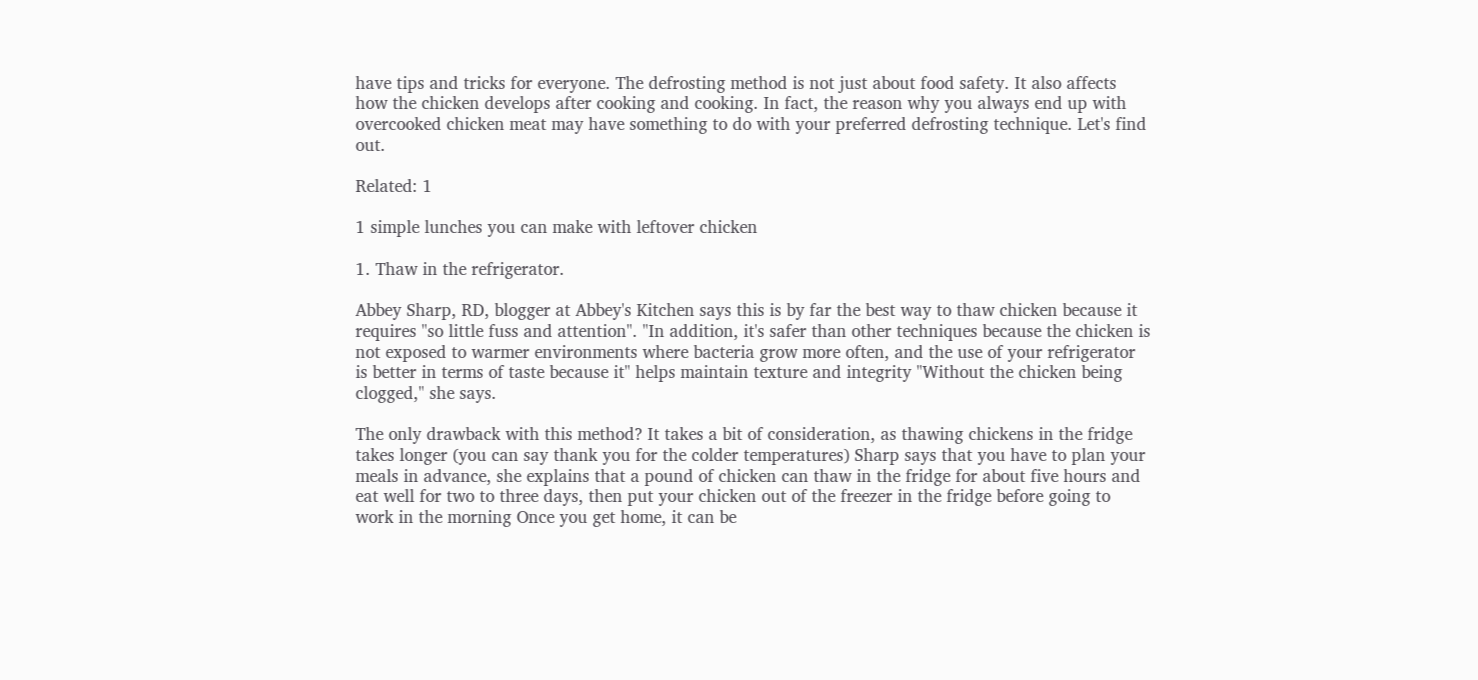have tips and tricks for everyone. The defrosting method is not just about food safety. It also affects how the chicken develops after cooking and cooking. In fact, the reason why you always end up with overcooked chicken meat may have something to do with your preferred defrosting technique. Let's find out.

Related: 1

1 simple lunches you can make with leftover chicken

1. Thaw in the refrigerator.

Abbey Sharp, RD, blogger at Abbey's Kitchen says this is by far the best way to thaw chicken because it requires "so little fuss and attention". "In addition, it's safer than other techniques because the chicken is not exposed to warmer environments where bacteria grow more often, and the use of your refrigerator is better in terms of taste because it" helps maintain texture and integrity "Without the chicken being clogged," she says.

The only drawback with this method? It takes a bit of consideration, as thawing chickens in the fridge takes longer (you can say thank you for the colder temperatures) Sharp says that you have to plan your meals in advance, she explains that a pound of chicken can thaw in the fridge for about five hours and eat well for two to three days, then put your chicken out of the freezer in the fridge before going to work in the morning Once you get home, it can be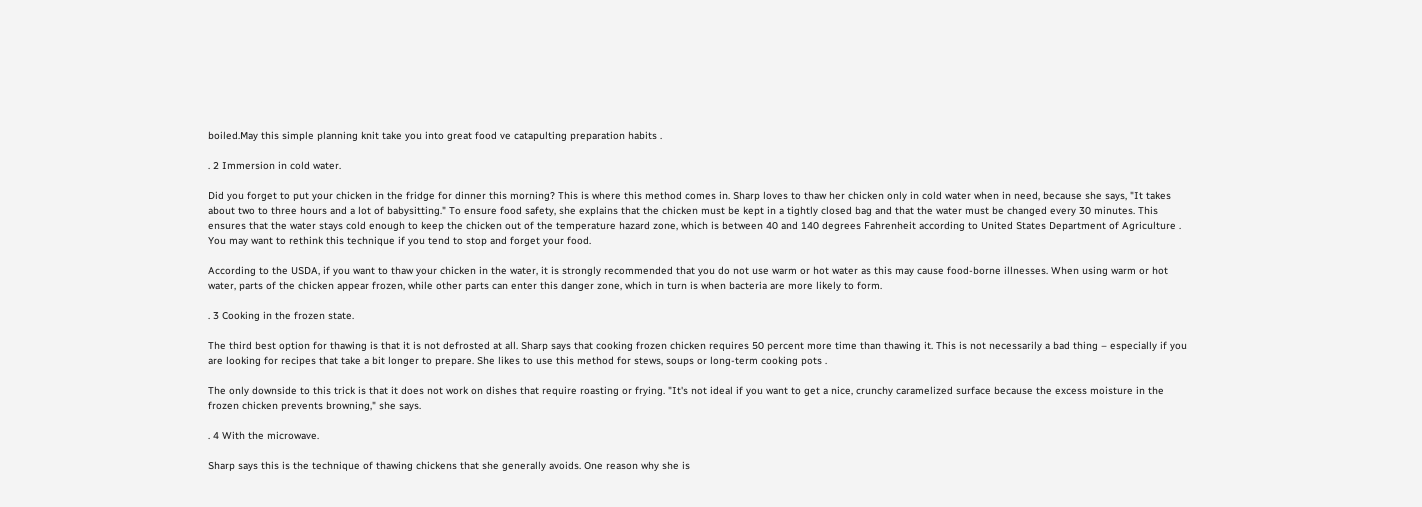boiled.May this simple planning knit take you into great food ve catapulting preparation habits .

. 2 Immersion in cold water.

Did you forget to put your chicken in the fridge for dinner this morning? This is where this method comes in. Sharp loves to thaw her chicken only in cold water when in need, because she says, "It takes about two to three hours and a lot of babysitting." To ensure food safety, she explains that the chicken must be kept in a tightly closed bag and that the water must be changed every 30 minutes. This ensures that the water stays cold enough to keep the chicken out of the temperature hazard zone, which is between 40 and 140 degrees Fahrenheit according to United States Department of Agriculture . You may want to rethink this technique if you tend to stop and forget your food.

According to the USDA, if you want to thaw your chicken in the water, it is strongly recommended that you do not use warm or hot water as this may cause food-borne illnesses. When using warm or hot water, parts of the chicken appear frozen, while other parts can enter this danger zone, which in turn is when bacteria are more likely to form.

. 3 Cooking in the frozen state.

The third best option for thawing is that it is not defrosted at all. Sharp says that cooking frozen chicken requires 50 percent more time than thawing it. This is not necessarily a bad thing – especially if you are looking for recipes that take a bit longer to prepare. She likes to use this method for stews, soups or long-term cooking pots .

The only downside to this trick is that it does not work on dishes that require roasting or frying. "It's not ideal if you want to get a nice, crunchy caramelized surface because the excess moisture in the frozen chicken prevents browning," she says.

. 4 With the microwave.

Sharp says this is the technique of thawing chickens that she generally avoids. One reason why she is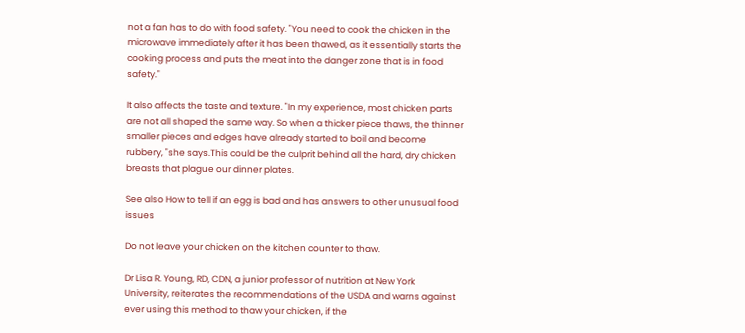not a fan has to do with food safety. "You need to cook the chicken in the microwave immediately after it has been thawed, as it essentially starts the cooking process and puts the meat into the danger zone that is in food safety."

It also affects the taste and texture. "In my experience, most chicken parts are not all shaped the same way. So when a thicker piece thaws, the thinner smaller pieces and edges have already started to boil and become rubbery, "she says.This could be the culprit behind all the hard, dry chicken breasts that plague our dinner plates.

See also How to tell if an egg is bad and has answers to other unusual food issues

Do not leave your chicken on the kitchen counter to thaw.

Dr Lisa R. Young, RD, CDN, a junior professor of nutrition at New York University, reiterates the recommendations of the USDA and warns against ever using this method to thaw your chicken, if the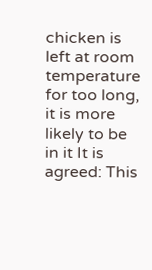chicken is left at room temperature for too long, it is more likely to be in it It is agreed: This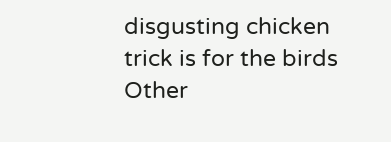disgusting chicken trick is for the birds Other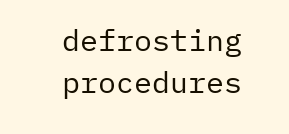defrosting procedures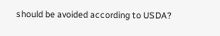should be avoided according to USDA?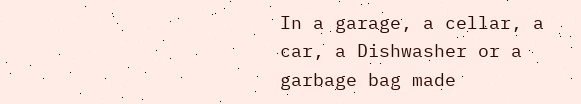In a garage, a cellar, a car, a Dishwasher or a garbage bag made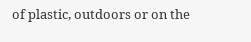of plastic, outdoors or on the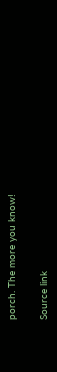porch. The more you know!

Source link